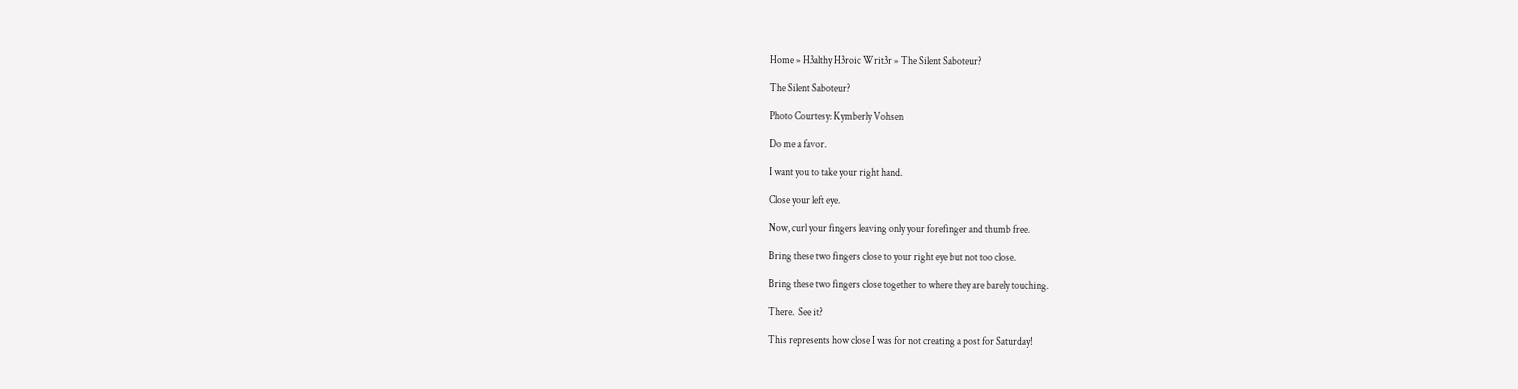Home » H3althy H3roic Writ3r » The Silent Saboteur?

The Silent Saboteur?

Photo Courtesy: Kymberly Vohsen

Do me a favor.

I want you to take your right hand.

Close your left eye.

Now, curl your fingers leaving only your forefinger and thumb free.

Bring these two fingers close to your right eye but not too close.

Bring these two fingers close together to where they are barely touching.

There.  See it?

This represents how close I was for not creating a post for Saturday!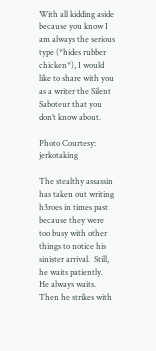With all kidding aside because you know I am always the serious type (*hides rubber chicken*), I would like to share with you as a writer the Silent Saboteur that you don’t know about.

Photo Courtesy: jerkotaking

The stealthy assassin has taken out writing h3roes in times past because they were too busy with other things to notice his sinister arrival.  Still, he waits patiently.  He always waits.  Then he strikes with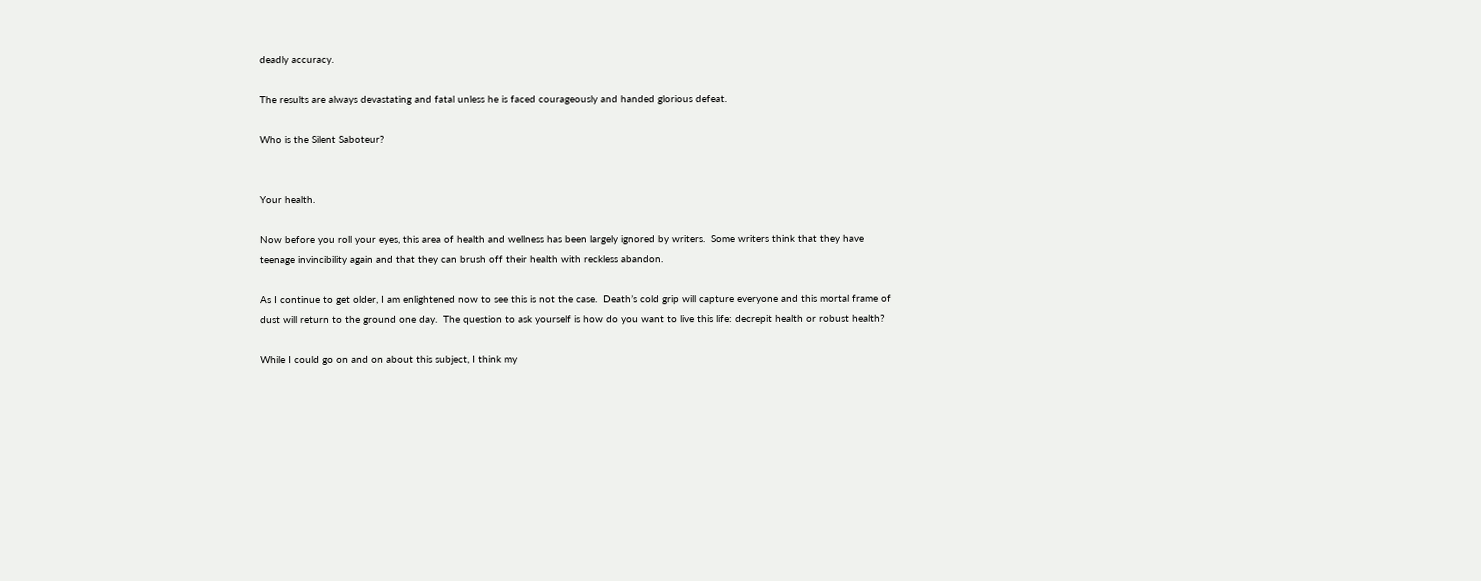deadly accuracy.

The results are always devastating and fatal unless he is faced courageously and handed glorious defeat.

Who is the Silent Saboteur?


Your health.

Now before you roll your eyes, this area of health and wellness has been largely ignored by writers.  Some writers think that they have teenage invincibility again and that they can brush off their health with reckless abandon.

As I continue to get older, I am enlightened now to see this is not the case.  Death’s cold grip will capture everyone and this mortal frame of dust will return to the ground one day.  The question to ask yourself is how do you want to live this life: decrepit health or robust health?

While I could go on and on about this subject, I think my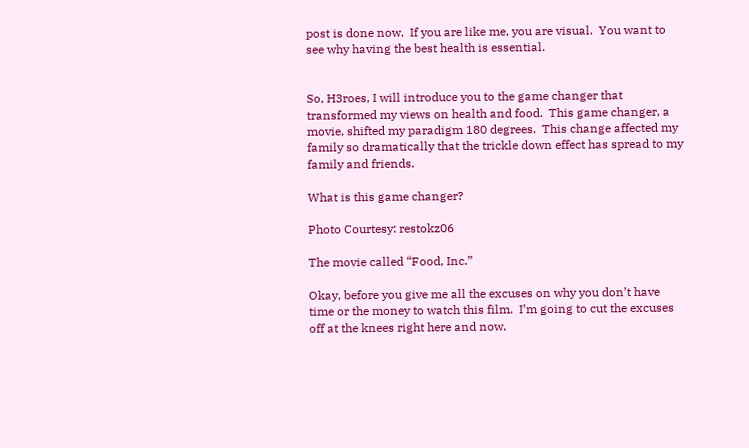post is done now.  If you are like me, you are visual.  You want to see why having the best health is essential.


So, H3roes, I will introduce you to the game changer that transformed my views on health and food.  This game changer, a movie, shifted my paradigm 180 degrees.  This change affected my family so dramatically that the trickle down effect has spread to my family and friends.

What is this game changer?

Photo Courtesy: restokz06

The movie called “Food, Inc.”

Okay, before you give me all the excuses on why you don’t have time or the money to watch this film.  I’m going to cut the excuses off at the knees right here and now.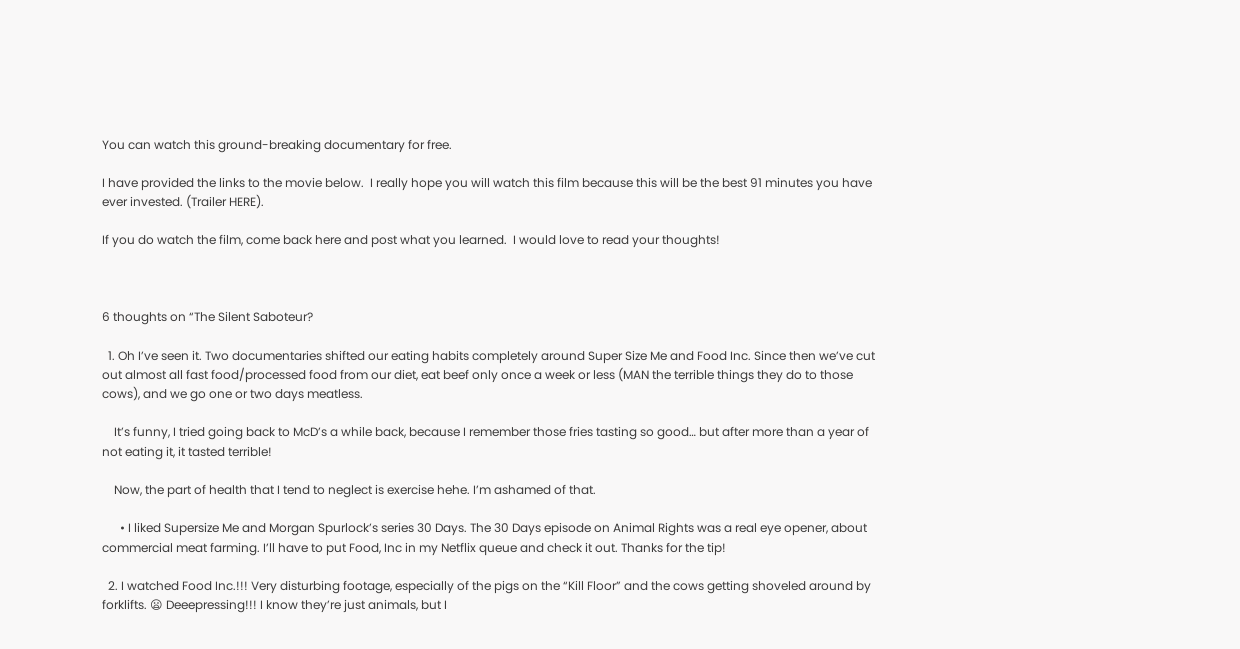You can watch this ground-breaking documentary for free.

I have provided the links to the movie below.  I really hope you will watch this film because this will be the best 91 minutes you have ever invested. (Trailer HERE).

If you do watch the film, come back here and post what you learned.  I would love to read your thoughts!



6 thoughts on “The Silent Saboteur?

  1. Oh I’ve seen it. Two documentaries shifted our eating habits completely around Super Size Me and Food Inc. Since then we’ve cut out almost all fast food/processed food from our diet, eat beef only once a week or less (MAN the terrible things they do to those cows), and we go one or two days meatless.

    It’s funny, I tried going back to McD’s a while back, because I remember those fries tasting so good… but after more than a year of not eating it, it tasted terrible!

    Now, the part of health that I tend to neglect is exercise hehe. I’m ashamed of that.

      • I liked Supersize Me and Morgan Spurlock’s series 30 Days. The 30 Days episode on Animal Rights was a real eye opener, about commercial meat farming. I’ll have to put Food, Inc in my Netflix queue and check it out. Thanks for the tip!

  2. I watched Food Inc.!!! Very disturbing footage, especially of the pigs on the “Kill Floor” and the cows getting shoveled around by forklifts. 😦 Deeepressing!!! I know they’re just animals, but I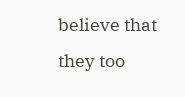believe that they too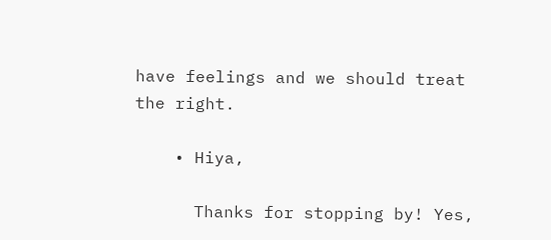have feelings and we should treat the right.

    • Hiya,

      Thanks for stopping by! Yes,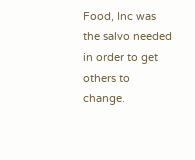Food, Inc was the salvo needed in order to get others to change.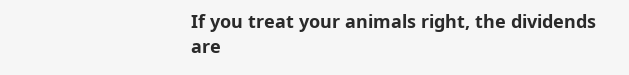If you treat your animals right, the dividends are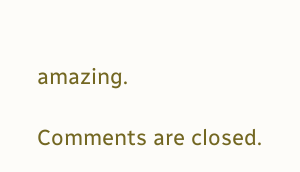amazing.

Comments are closed.